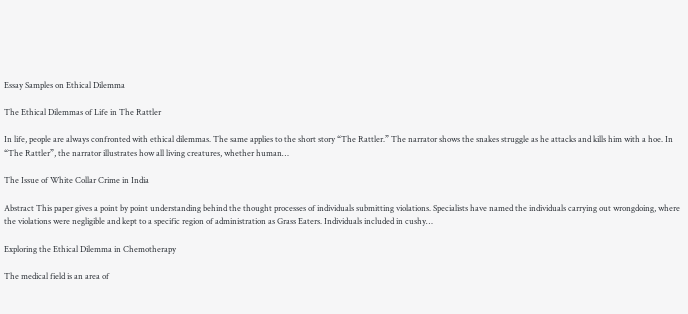Essay Samples on Ethical Dilemma

The Ethical Dilemmas of Life in The Rattler

In life, people are always confronted with ethical dilemmas. The same applies to the short story “The Rattler.” The narrator shows the snakes struggle as he attacks and kills him with a hoe. In “The Rattler”, the narrator illustrates how all living creatures, whether human…

The Issue of White Collar Crime in India

Abstract This paper gives a point by point understanding behind the thought processes of individuals submitting violations. Specialists have named the individuals carrying out wrongdoing, where the violations were negligible and kept to a specific region of administration as Grass Eaters. Individuals included in cushy…

Exploring the Ethical Dilemma in Chemotherapy

The medical field is an area of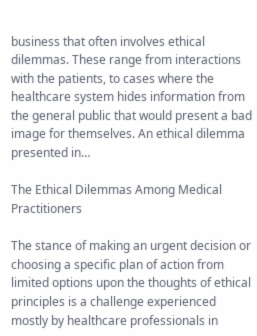business that often involves ethical dilemmas. These range from interactions with the patients, to cases where the healthcare system hides information from the general public that would present a bad image for themselves. An ethical dilemma presented in…

The Ethical Dilemmas Among Medical Practitioners

The stance of making an urgent decision or choosing a specific plan of action from limited options upon the thoughts of ethical principles is a challenge experienced mostly by healthcare professionals in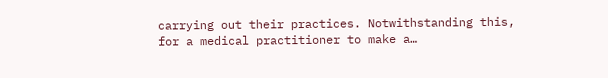carrying out their practices. Notwithstanding this, for a medical practitioner to make a…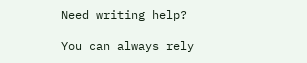Need writing help?

You can always rely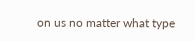on us no matter what type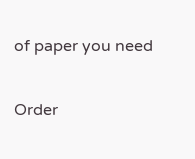of paper you need

Order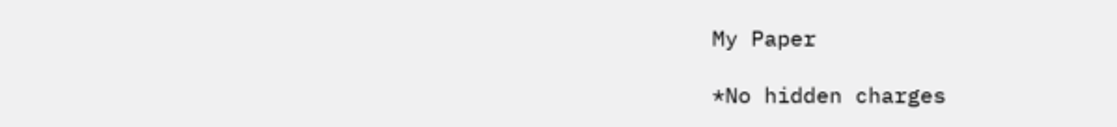My Paper

*No hidden charges